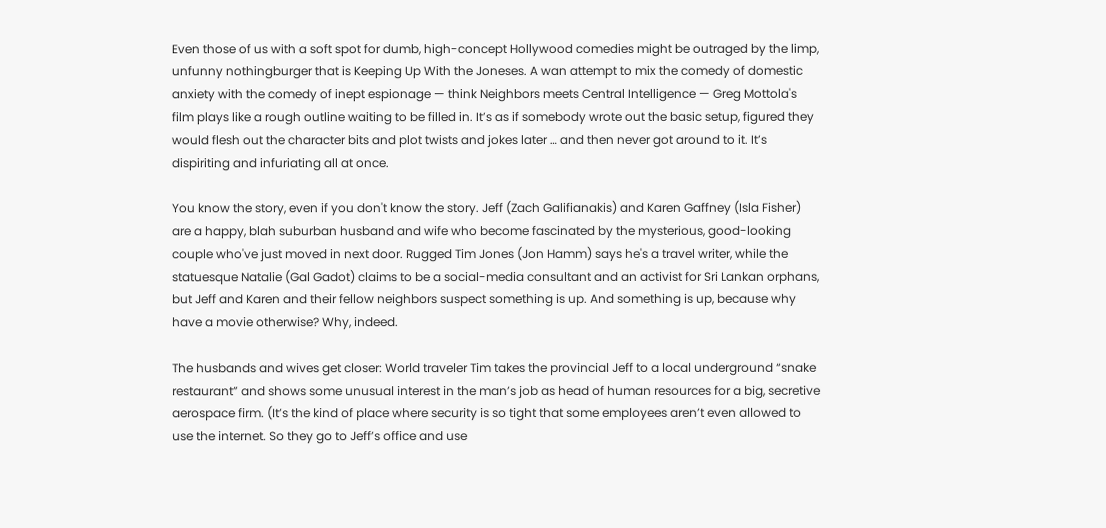Even those of us with a soft spot for dumb, high-concept Hollywood comedies might be outraged by the limp, unfunny nothingburger that is Keeping Up With the Joneses. A wan attempt to mix the comedy of domestic anxiety with the comedy of inept espionage — think Neighbors meets Central Intelligence — Greg Mottola's film plays like a rough outline waiting to be filled in. It’s as if somebody wrote out the basic setup, figured they would flesh out the character bits and plot twists and jokes later … and then never got around to it. It’s dispiriting and infuriating all at once.

You know the story, even if you don't know the story. Jeff (Zach Galifianakis) and Karen Gaffney (Isla Fisher) are a happy, blah suburban husband and wife who become fascinated by the mysterious, good-looking couple who've just moved in next door. Rugged Tim Jones (Jon Hamm) says he's a travel writer, while the statuesque Natalie (Gal Gadot) claims to be a social-media consultant and an activist for Sri Lankan orphans, but Jeff and Karen and their fellow neighbors suspect something is up. And something is up, because why have a movie otherwise? Why, indeed.

The husbands and wives get closer: World traveler Tim takes the provincial Jeff to a local underground “snake restaurant” and shows some unusual interest in the man’s job as head of human resources for a big, secretive aerospace firm. (It’s the kind of place where security is so tight that some employees aren’t even allowed to use the internet. So they go to Jeff’s office and use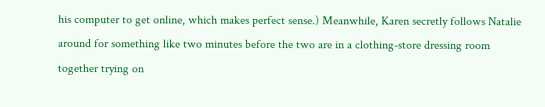his computer to get online, which makes perfect sense.) Meanwhile, Karen secretly follows Natalie around for something like two minutes before the two are in a clothing-store dressing room together trying on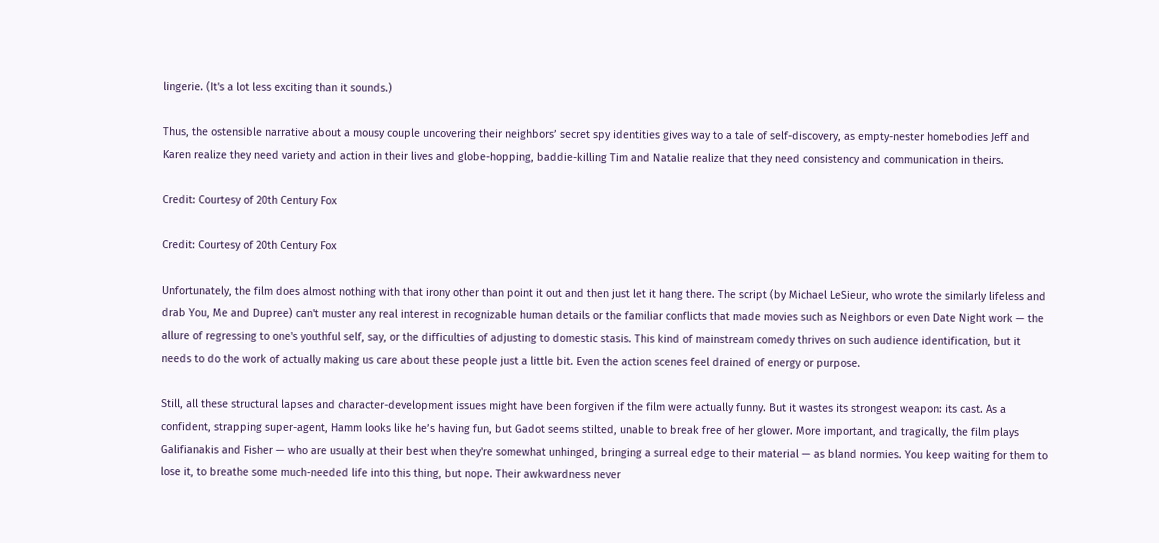lingerie. (It's a lot less exciting than it sounds.)

Thus, the ostensible narrative about a mousy couple uncovering their neighbors’ secret spy identities gives way to a tale of self-discovery, as empty-nester homebodies Jeff and Karen realize they need variety and action in their lives and globe-hopping, baddie-killing Tim and Natalie realize that they need consistency and communication in theirs.

Credit: Courtesy of 20th Century Fox

Credit: Courtesy of 20th Century Fox

Unfortunately, the film does almost nothing with that irony other than point it out and then just let it hang there. The script (by Michael LeSieur, who wrote the similarly lifeless and drab You, Me and Dupree) can't muster any real interest in recognizable human details or the familiar conflicts that made movies such as Neighbors or even Date Night work — the allure of regressing to one's youthful self, say, or the difficulties of adjusting to domestic stasis. This kind of mainstream comedy thrives on such audience identification, but it needs to do the work of actually making us care about these people just a little bit. Even the action scenes feel drained of energy or purpose.

Still, all these structural lapses and character-development issues might have been forgiven if the film were actually funny. But it wastes its strongest weapon: its cast. As a confident, strapping super-agent, Hamm looks like he’s having fun, but Gadot seems stilted, unable to break free of her glower. More important, and tragically, the film plays Galifianakis and Fisher — who are usually at their best when they're somewhat unhinged, bringing a surreal edge to their material — as bland normies. You keep waiting for them to lose it, to breathe some much-needed life into this thing, but nope. Their awkwardness never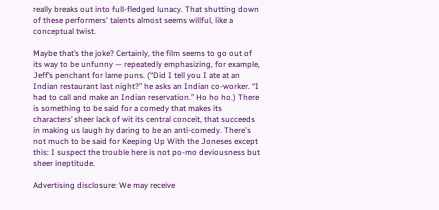really breaks out into full-fledged lunacy. That shutting down of these performers' talents almost seems willful, like a conceptual twist.

Maybe that’s the joke? Certainly, the film seems to go out of its way to be unfunny — repeatedly emphasizing, for example, Jeff’s penchant for lame puns. (“Did I tell you I ate at an Indian restaurant last night?” he asks an Indian co-worker. “I had to call and make an Indian reservation.” Ho ho ho.) There is something to be said for a comedy that makes its characters’ sheer lack of wit its central conceit, that succeeds in making us laugh by daring to be an anti-comedy. There's not much to be said for Keeping Up With the Joneses except this: I suspect the trouble here is not po-mo deviousness but sheer ineptitude.

Advertising disclosure: We may receive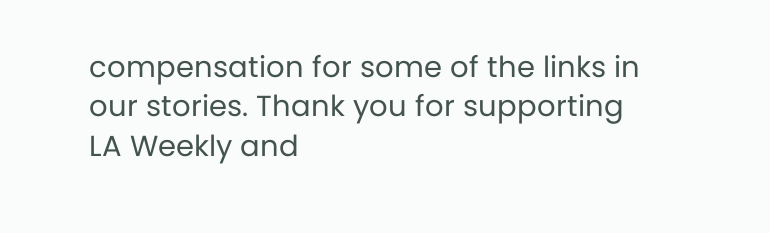compensation for some of the links in our stories. Thank you for supporting LA Weekly and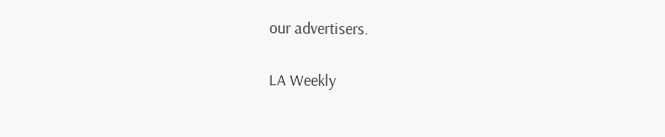our advertisers.

LA Weekly